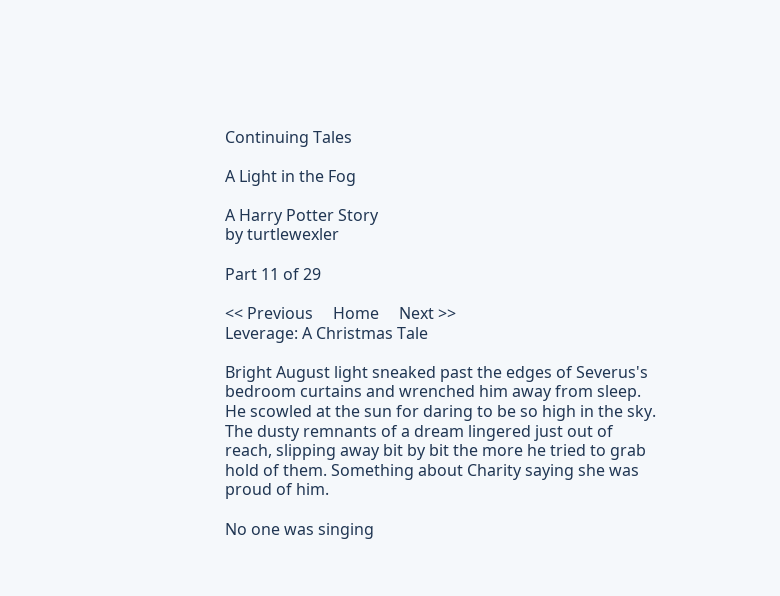Continuing Tales

A Light in the Fog

A Harry Potter Story
by turtlewexler

Part 11 of 29

<< Previous     Home     Next >>
Leverage: A Christmas Tale

Bright August light sneaked past the edges of Severus's bedroom curtains and wrenched him away from sleep. He scowled at the sun for daring to be so high in the sky. The dusty remnants of a dream lingered just out of reach, slipping away bit by bit the more he tried to grab hold of them. Something about Charity saying she was proud of him.

No one was singing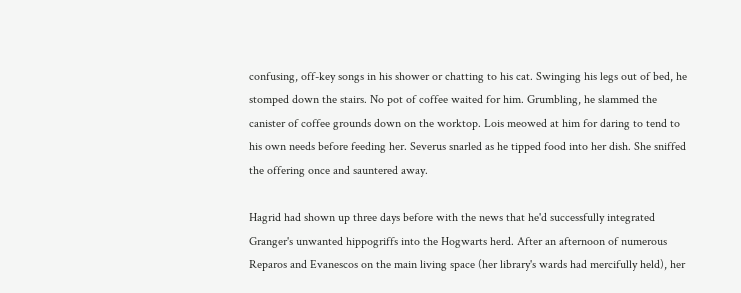confusing, off-key songs in his shower or chatting to his cat. Swinging his legs out of bed, he stomped down the stairs. No pot of coffee waited for him. Grumbling, he slammed the canister of coffee grounds down on the worktop. Lois meowed at him for daring to tend to his own needs before feeding her. Severus snarled as he tipped food into her dish. She sniffed the offering once and sauntered away.

Hagrid had shown up three days before with the news that he'd successfully integrated Granger's unwanted hippogriffs into the Hogwarts herd. After an afternoon of numerous Reparos and Evanescos on the main living space (her library's wards had mercifully held), her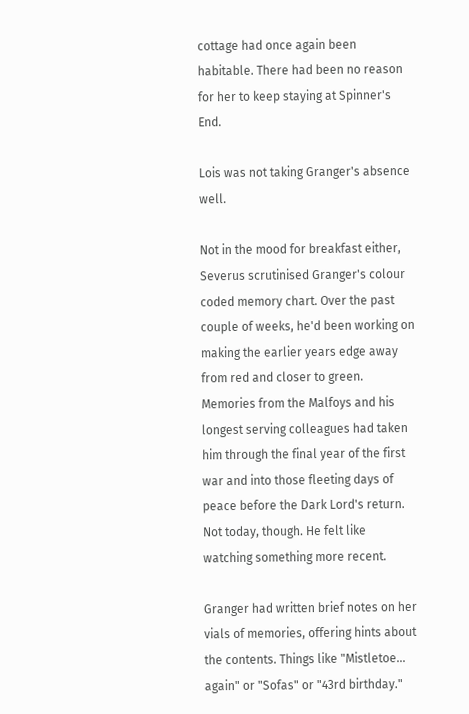cottage had once again been habitable. There had been no reason for her to keep staying at Spinner's End.

Lois was not taking Granger's absence well.

Not in the mood for breakfast either, Severus scrutinised Granger's colour coded memory chart. Over the past couple of weeks, he'd been working on making the earlier years edge away from red and closer to green. Memories from the Malfoys and his longest serving colleagues had taken him through the final year of the first war and into those fleeting days of peace before the Dark Lord's return. Not today, though. He felt like watching something more recent.

Granger had written brief notes on her vials of memories, offering hints about the contents. Things like "Mistletoe… again" or "Sofas" or "43rd birthday."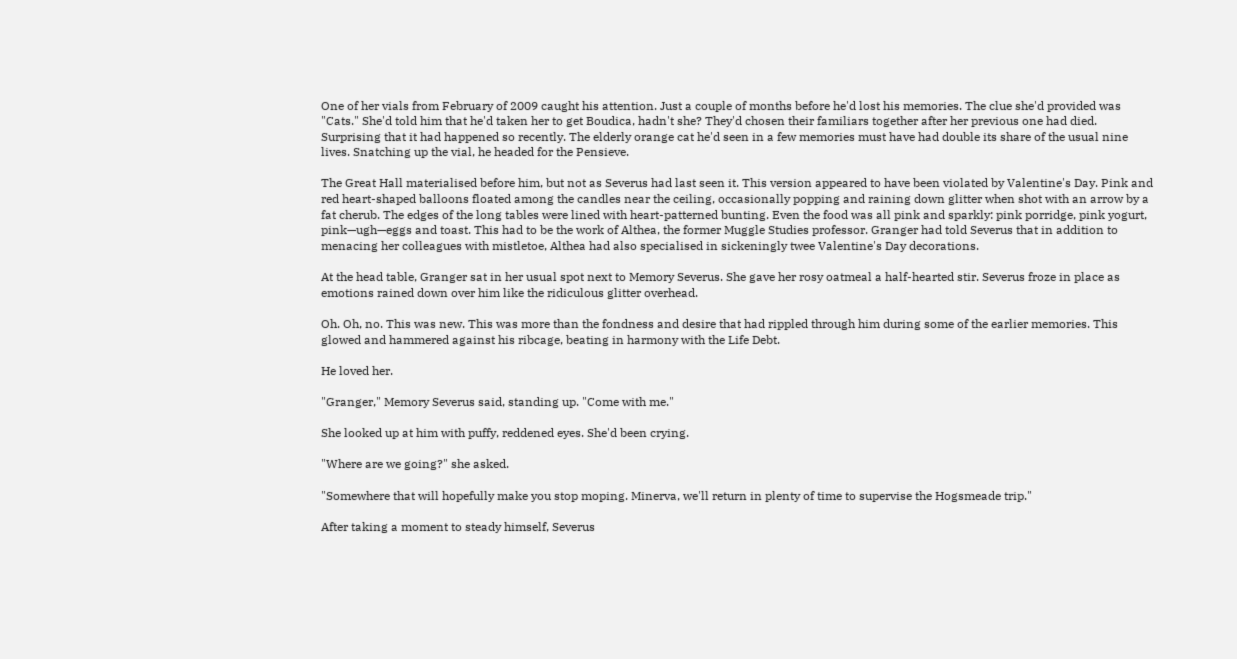One of her vials from February of 2009 caught his attention. Just a couple of months before he'd lost his memories. The clue she'd provided was "Cats." She'd told him that he'd taken her to get Boudica, hadn't she? They'd chosen their familiars together after her previous one had died. Surprising that it had happened so recently. The elderly orange cat he'd seen in a few memories must have had double its share of the usual nine lives. Snatching up the vial, he headed for the Pensieve.

The Great Hall materialised before him, but not as Severus had last seen it. This version appeared to have been violated by Valentine's Day. Pink and red heart-shaped balloons floated among the candles near the ceiling, occasionally popping and raining down glitter when shot with an arrow by a fat cherub. The edges of the long tables were lined with heart-patterned bunting. Even the food was all pink and sparkly: pink porridge, pink yogurt, pink—ugh—eggs and toast. This had to be the work of Althea, the former Muggle Studies professor. Granger had told Severus that in addition to menacing her colleagues with mistletoe, Althea had also specialised in sickeningly twee Valentine's Day decorations.

At the head table, Granger sat in her usual spot next to Memory Severus. She gave her rosy oatmeal a half-hearted stir. Severus froze in place as emotions rained down over him like the ridiculous glitter overhead.

Oh. Oh, no. This was new. This was more than the fondness and desire that had rippled through him during some of the earlier memories. This glowed and hammered against his ribcage, beating in harmony with the Life Debt.

He loved her.

"Granger," Memory Severus said, standing up. "Come with me."

She looked up at him with puffy, reddened eyes. She'd been crying.

"Where are we going?" she asked.

"Somewhere that will hopefully make you stop moping. Minerva, we'll return in plenty of time to supervise the Hogsmeade trip."

After taking a moment to steady himself, Severus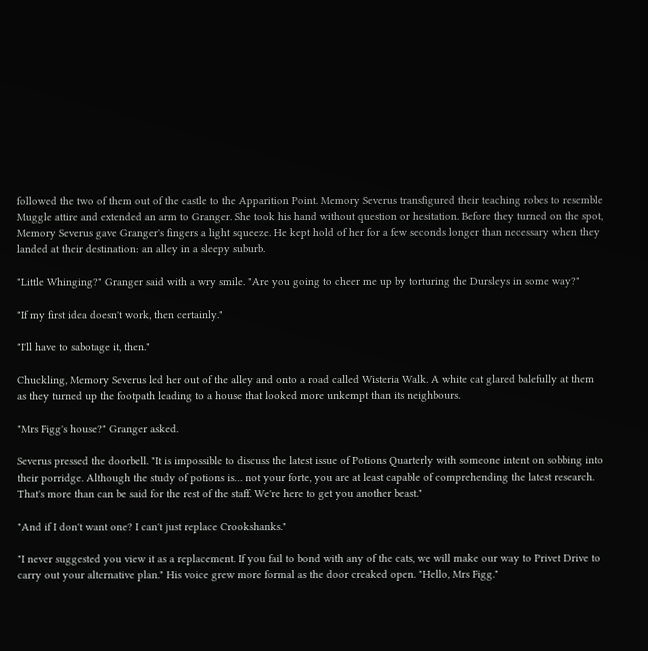followed the two of them out of the castle to the Apparition Point. Memory Severus transfigured their teaching robes to resemble Muggle attire and extended an arm to Granger. She took his hand without question or hesitation. Before they turned on the spot, Memory Severus gave Granger's fingers a light squeeze. He kept hold of her for a few seconds longer than necessary when they landed at their destination: an alley in a sleepy suburb.

"Little Whinging?" Granger said with a wry smile. "Are you going to cheer me up by torturing the Dursleys in some way?"

"If my first idea doesn't work, then certainly."

"I'll have to sabotage it, then."

Chuckling, Memory Severus led her out of the alley and onto a road called Wisteria Walk. A white cat glared balefully at them as they turned up the footpath leading to a house that looked more unkempt than its neighbours.

"Mrs Figg's house?" Granger asked.

Severus pressed the doorbell. "It is impossible to discuss the latest issue of Potions Quarterly with someone intent on sobbing into their porridge. Although the study of potions is… not your forte, you are at least capable of comprehending the latest research. That's more than can be said for the rest of the staff. We're here to get you another beast."

"And if I don't want one? I can't just replace Crookshanks."

"I never suggested you view it as a replacement. If you fail to bond with any of the cats, we will make our way to Privet Drive to carry out your alternative plan." His voice grew more formal as the door creaked open. "Hello, Mrs Figg."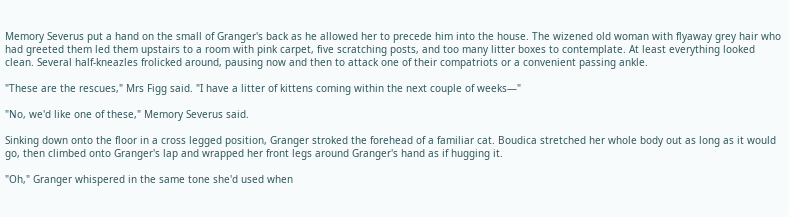Memory Severus put a hand on the small of Granger's back as he allowed her to precede him into the house. The wizened old woman with flyaway grey hair who had greeted them led them upstairs to a room with pink carpet, five scratching posts, and too many litter boxes to contemplate. At least everything looked clean. Several half-kneazles frolicked around, pausing now and then to attack one of their compatriots or a convenient passing ankle.

"These are the rescues," Mrs Figg said. "I have a litter of kittens coming within the next couple of weeks—"

"No, we'd like one of these," Memory Severus said.

Sinking down onto the floor in a cross legged position, Granger stroked the forehead of a familiar cat. Boudica stretched her whole body out as long as it would go, then climbed onto Granger's lap and wrapped her front legs around Granger's hand as if hugging it.

"Oh," Granger whispered in the same tone she'd used when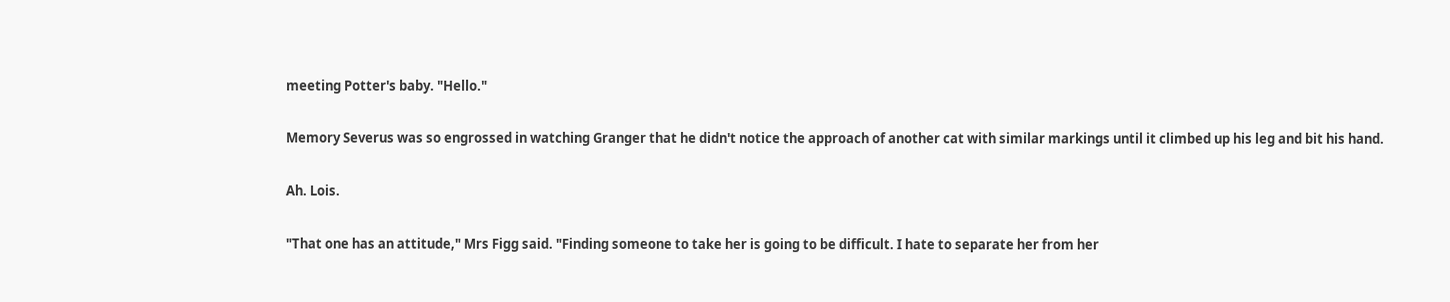meeting Potter's baby. "Hello."

Memory Severus was so engrossed in watching Granger that he didn't notice the approach of another cat with similar markings until it climbed up his leg and bit his hand.

Ah. Lois.

"That one has an attitude," Mrs Figg said. "Finding someone to take her is going to be difficult. I hate to separate her from her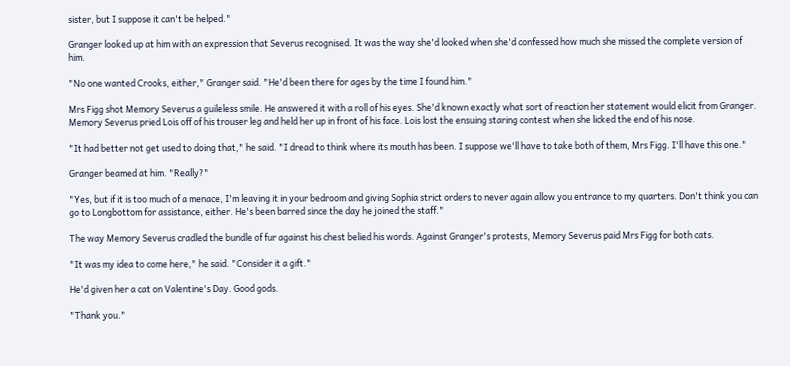sister, but I suppose it can't be helped."

Granger looked up at him with an expression that Severus recognised. It was the way she'd looked when she'd confessed how much she missed the complete version of him.

"No one wanted Crooks, either," Granger said. "He'd been there for ages by the time I found him."

Mrs Figg shot Memory Severus a guileless smile. He answered it with a roll of his eyes. She'd known exactly what sort of reaction her statement would elicit from Granger. Memory Severus pried Lois off of his trouser leg and held her up in front of his face. Lois lost the ensuing staring contest when she licked the end of his nose.

"It had better not get used to doing that," he said. "I dread to think where its mouth has been. I suppose we'll have to take both of them, Mrs Figg. I'll have this one."

Granger beamed at him. "Really?"

"Yes, but if it is too much of a menace, I'm leaving it in your bedroom and giving Sophia strict orders to never again allow you entrance to my quarters. Don't think you can go to Longbottom for assistance, either. He's been barred since the day he joined the staff."

The way Memory Severus cradled the bundle of fur against his chest belied his words. Against Granger's protests, Memory Severus paid Mrs Figg for both cats.

"It was my idea to come here," he said. "Consider it a gift."

He'd given her a cat on Valentine's Day. Good gods.

"Thank you."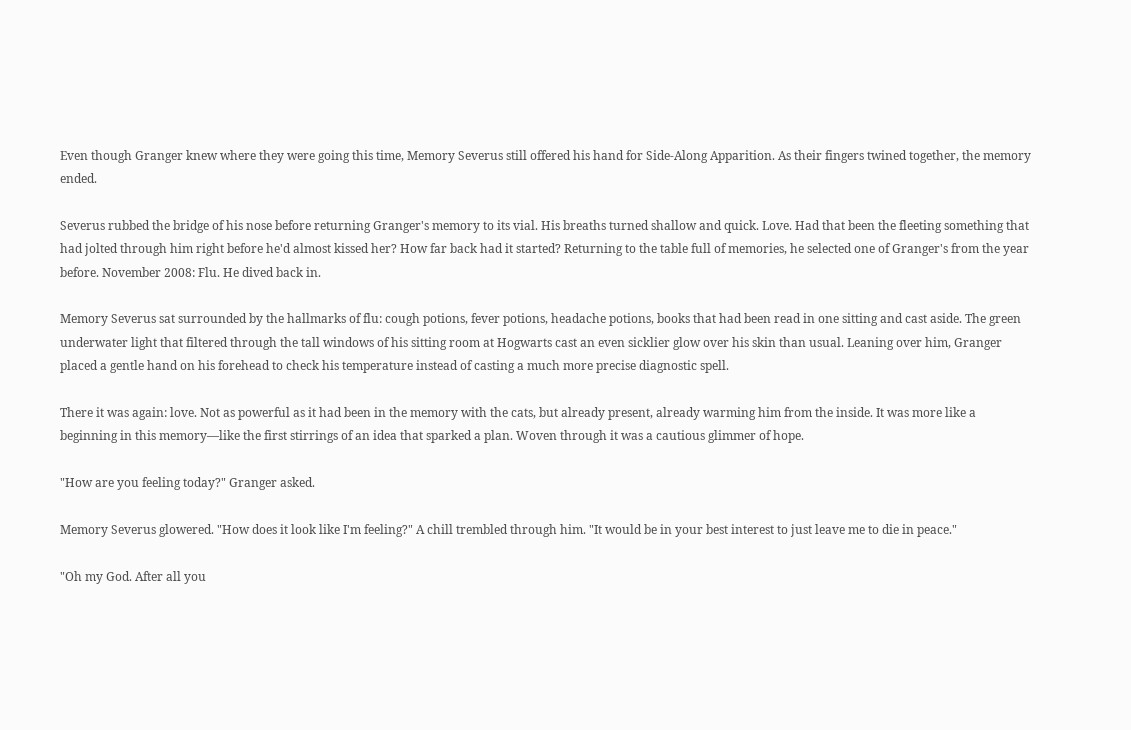Even though Granger knew where they were going this time, Memory Severus still offered his hand for Side-Along Apparition. As their fingers twined together, the memory ended.

Severus rubbed the bridge of his nose before returning Granger's memory to its vial. His breaths turned shallow and quick. Love. Had that been the fleeting something that had jolted through him right before he'd almost kissed her? How far back had it started? Returning to the table full of memories, he selected one of Granger's from the year before. November 2008: Flu. He dived back in.

Memory Severus sat surrounded by the hallmarks of flu: cough potions, fever potions, headache potions, books that had been read in one sitting and cast aside. The green underwater light that filtered through the tall windows of his sitting room at Hogwarts cast an even sicklier glow over his skin than usual. Leaning over him, Granger placed a gentle hand on his forehead to check his temperature instead of casting a much more precise diagnostic spell.

There it was again: love. Not as powerful as it had been in the memory with the cats, but already present, already warming him from the inside. It was more like a beginning in this memory—like the first stirrings of an idea that sparked a plan. Woven through it was a cautious glimmer of hope.

"How are you feeling today?" Granger asked.

Memory Severus glowered. "How does it look like I'm feeling?" A chill trembled through him. "It would be in your best interest to just leave me to die in peace."

"Oh my God. After all you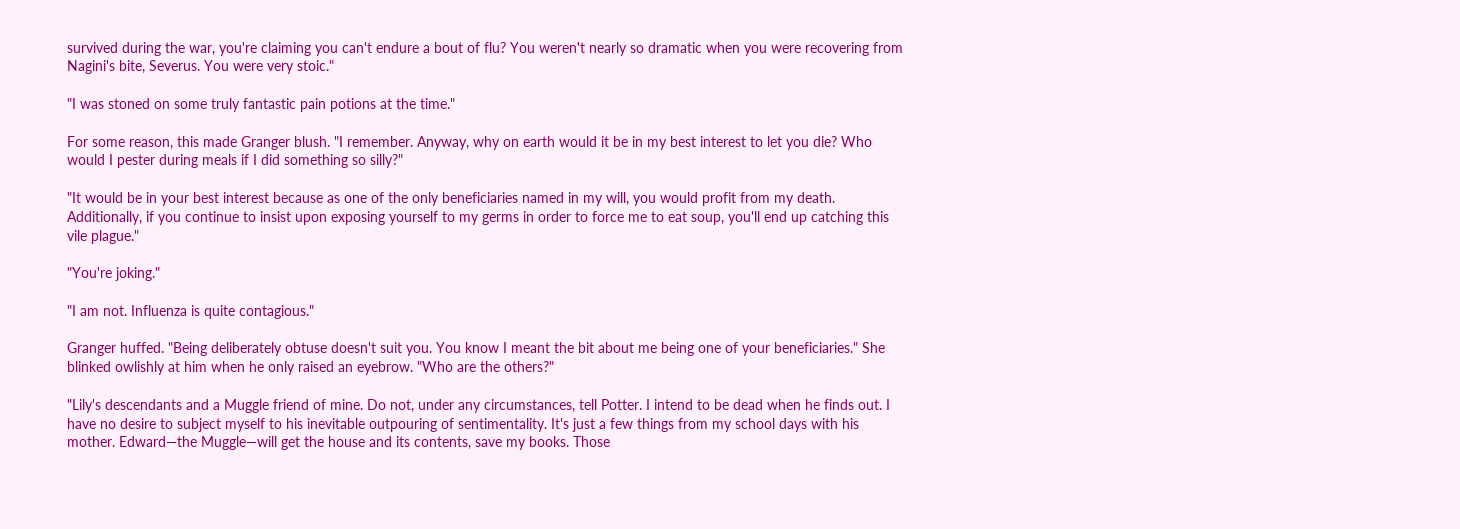survived during the war, you're claiming you can't endure a bout of flu? You weren't nearly so dramatic when you were recovering from Nagini's bite, Severus. You were very stoic."

"I was stoned on some truly fantastic pain potions at the time."

For some reason, this made Granger blush. "I remember. Anyway, why on earth would it be in my best interest to let you die? Who would I pester during meals if I did something so silly?"

"It would be in your best interest because as one of the only beneficiaries named in my will, you would profit from my death. Additionally, if you continue to insist upon exposing yourself to my germs in order to force me to eat soup, you'll end up catching this vile plague."

"You're joking."

"I am not. Influenza is quite contagious."

Granger huffed. "Being deliberately obtuse doesn't suit you. You know I meant the bit about me being one of your beneficiaries." She blinked owlishly at him when he only raised an eyebrow. "Who are the others?"

"Lily's descendants and a Muggle friend of mine. Do not, under any circumstances, tell Potter. I intend to be dead when he finds out. I have no desire to subject myself to his inevitable outpouring of sentimentality. It's just a few things from my school days with his mother. Edward—the Muggle—will get the house and its contents, save my books. Those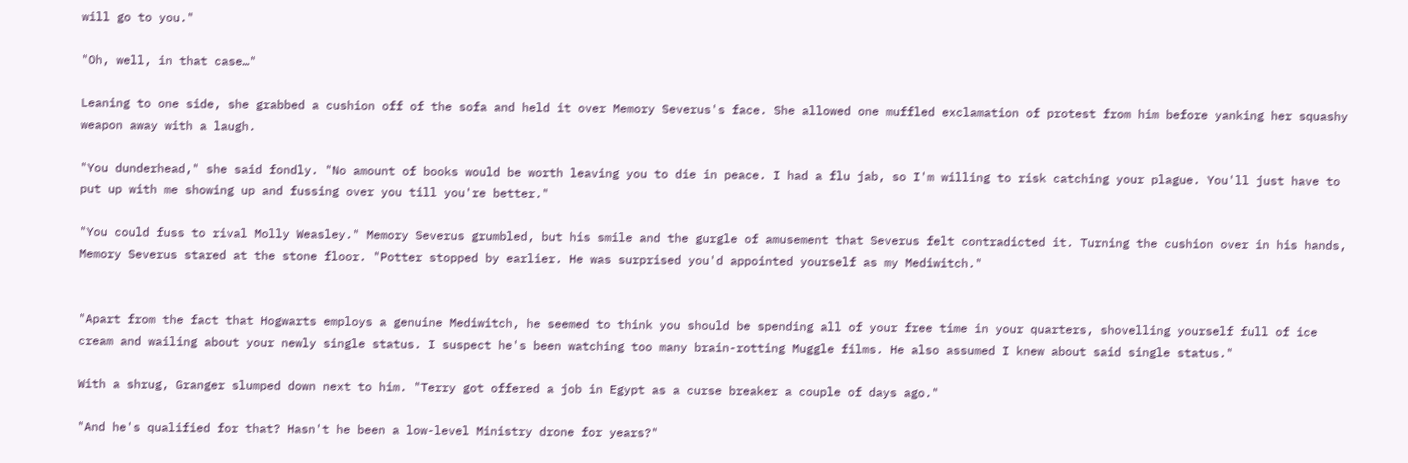will go to you."

"Oh, well, in that case…"

Leaning to one side, she grabbed a cushion off of the sofa and held it over Memory Severus's face. She allowed one muffled exclamation of protest from him before yanking her squashy weapon away with a laugh.

"You dunderhead," she said fondly. "No amount of books would be worth leaving you to die in peace. I had a flu jab, so I'm willing to risk catching your plague. You'll just have to put up with me showing up and fussing over you till you're better."

"You could fuss to rival Molly Weasley." Memory Severus grumbled, but his smile and the gurgle of amusement that Severus felt contradicted it. Turning the cushion over in his hands, Memory Severus stared at the stone floor. "Potter stopped by earlier. He was surprised you'd appointed yourself as my Mediwitch."


"Apart from the fact that Hogwarts employs a genuine Mediwitch, he seemed to think you should be spending all of your free time in your quarters, shovelling yourself full of ice cream and wailing about your newly single status. I suspect he's been watching too many brain-rotting Muggle films. He also assumed I knew about said single status."

With a shrug, Granger slumped down next to him. "Terry got offered a job in Egypt as a curse breaker a couple of days ago."

"And he's qualified for that? Hasn't he been a low-level Ministry drone for years?"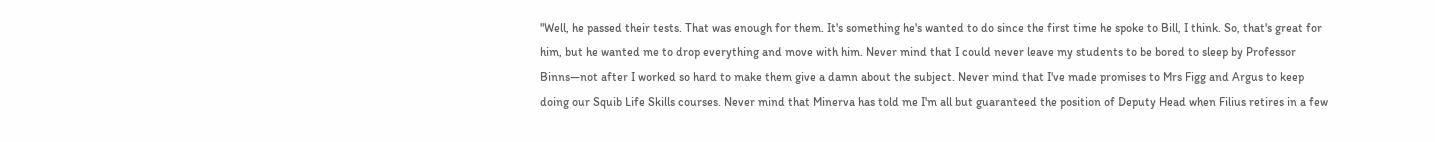"Well, he passed their tests. That was enough for them. It's something he's wanted to do since the first time he spoke to Bill, I think. So, that's great for him, but he wanted me to drop everything and move with him. Never mind that I could never leave my students to be bored to sleep by Professor Binns—not after I worked so hard to make them give a damn about the subject. Never mind that I've made promises to Mrs Figg and Argus to keep doing our Squib Life Skills courses. Never mind that Minerva has told me I'm all but guaranteed the position of Deputy Head when Filius retires in a few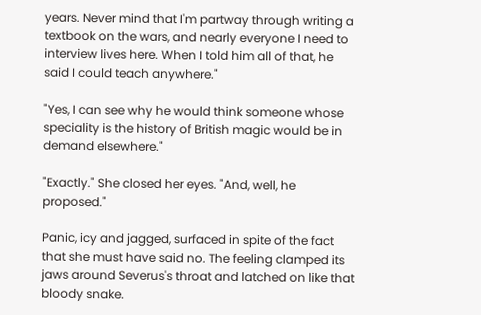years. Never mind that I'm partway through writing a textbook on the wars, and nearly everyone I need to interview lives here. When I told him all of that, he said I could teach anywhere."

"Yes, I can see why he would think someone whose speciality is the history of British magic would be in demand elsewhere."

"Exactly." She closed her eyes. "And, well, he proposed."

Panic, icy and jagged, surfaced in spite of the fact that she must have said no. The feeling clamped its jaws around Severus's throat and latched on like that bloody snake.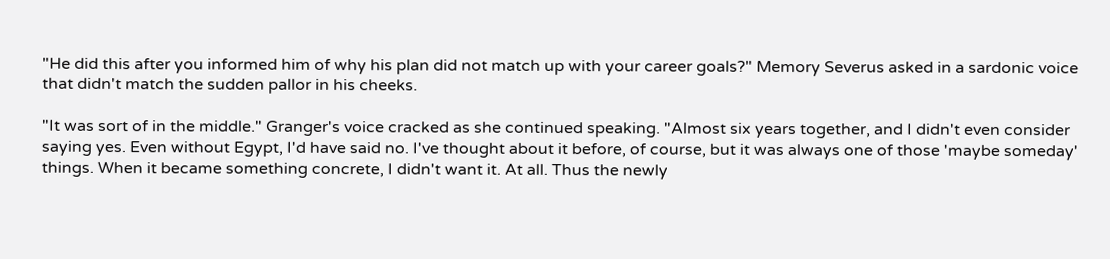"He did this after you informed him of why his plan did not match up with your career goals?" Memory Severus asked in a sardonic voice that didn't match the sudden pallor in his cheeks.

"It was sort of in the middle." Granger's voice cracked as she continued speaking. "Almost six years together, and I didn't even consider saying yes. Even without Egypt, I'd have said no. I've thought about it before, of course, but it was always one of those 'maybe someday' things. When it became something concrete, I didn't want it. At all. Thus the newly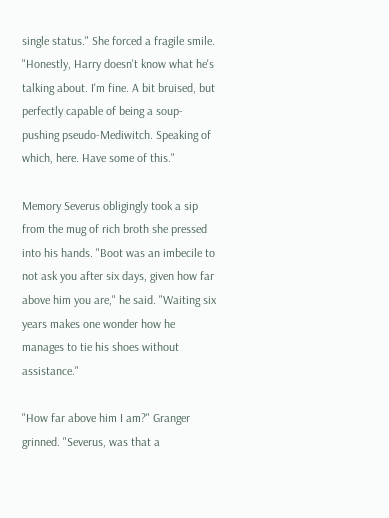single status." She forced a fragile smile. "Honestly, Harry doesn't know what he's talking about. I'm fine. A bit bruised, but perfectly capable of being a soup-pushing pseudo-Mediwitch. Speaking of which, here. Have some of this."

Memory Severus obligingly took a sip from the mug of rich broth she pressed into his hands. "Boot was an imbecile to not ask you after six days, given how far above him you are," he said. "Waiting six years makes one wonder how he manages to tie his shoes without assistance."

"How far above him I am?" Granger grinned. "Severus, was that a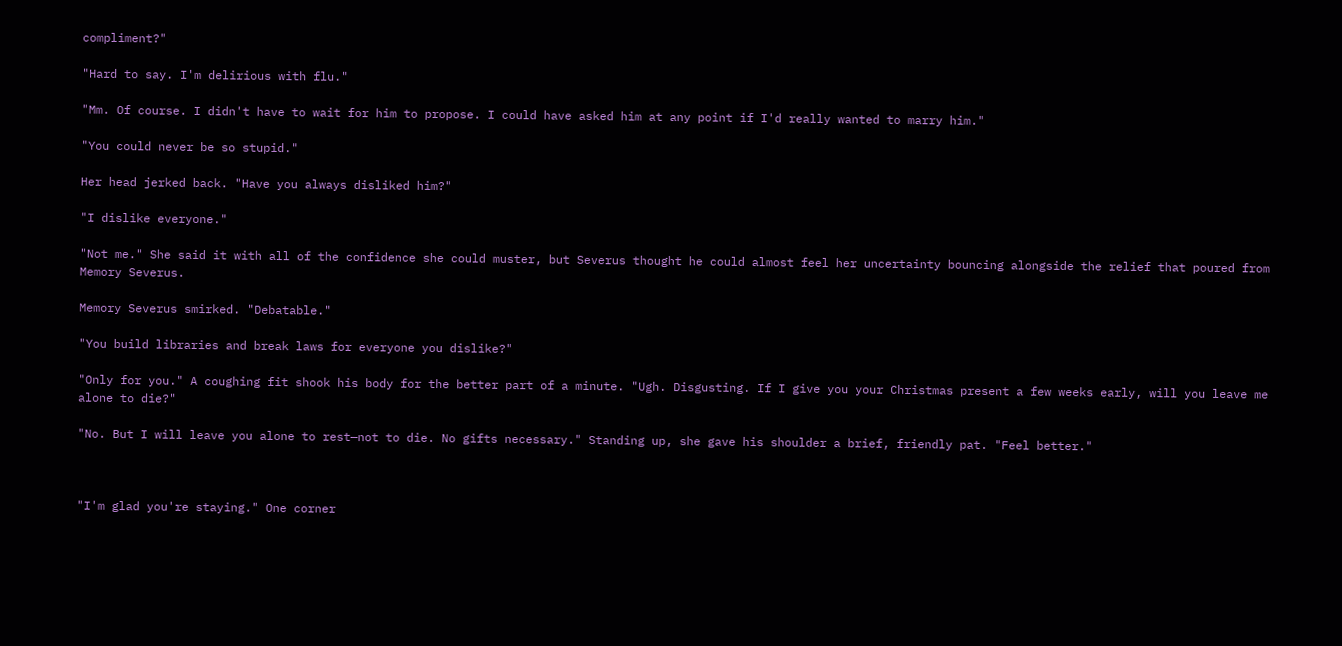compliment?"

"Hard to say. I'm delirious with flu."

"Mm. Of course. I didn't have to wait for him to propose. I could have asked him at any point if I'd really wanted to marry him."

"You could never be so stupid."

Her head jerked back. "Have you always disliked him?"

"I dislike everyone."

"Not me." She said it with all of the confidence she could muster, but Severus thought he could almost feel her uncertainty bouncing alongside the relief that poured from Memory Severus.

Memory Severus smirked. "Debatable."

"You build libraries and break laws for everyone you dislike?"

"Only for you." A coughing fit shook his body for the better part of a minute. "Ugh. Disgusting. If I give you your Christmas present a few weeks early, will you leave me alone to die?"

"No. But I will leave you alone to rest—not to die. No gifts necessary." Standing up, she gave his shoulder a brief, friendly pat. "Feel better."



"I'm glad you're staying." One corner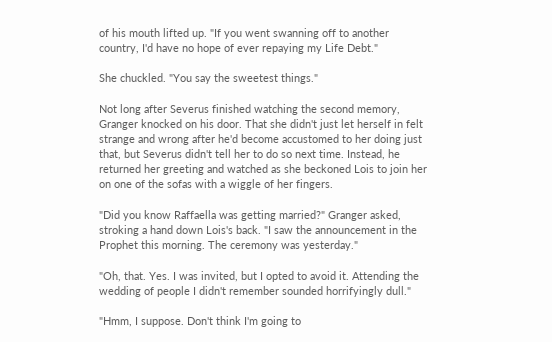of his mouth lifted up. "If you went swanning off to another country, I'd have no hope of ever repaying my Life Debt."

She chuckled. "You say the sweetest things."

Not long after Severus finished watching the second memory, Granger knocked on his door. That she didn't just let herself in felt strange and wrong after he'd become accustomed to her doing just that, but Severus didn't tell her to do so next time. Instead, he returned her greeting and watched as she beckoned Lois to join her on one of the sofas with a wiggle of her fingers.

"Did you know Raffaella was getting married?" Granger asked, stroking a hand down Lois's back. "I saw the announcement in the Prophet this morning. The ceremony was yesterday."

"Oh, that. Yes. I was invited, but I opted to avoid it. Attending the wedding of people I didn't remember sounded horrifyingly dull."

"Hmm, I suppose. Don't think I'm going to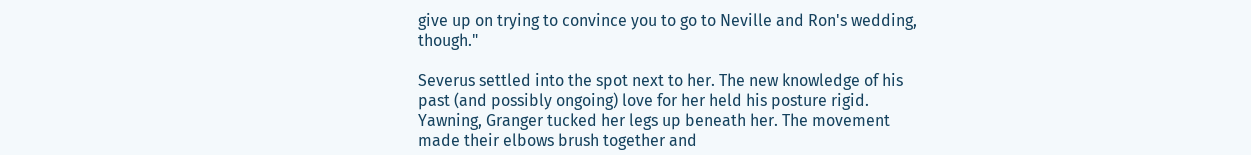give up on trying to convince you to go to Neville and Ron's wedding, though."

Severus settled into the spot next to her. The new knowledge of his past (and possibly ongoing) love for her held his posture rigid. Yawning, Granger tucked her legs up beneath her. The movement made their elbows brush together and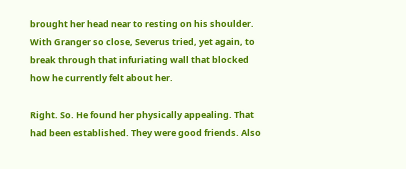brought her head near to resting on his shoulder. With Granger so close, Severus tried, yet again, to break through that infuriating wall that blocked how he currently felt about her.

Right. So. He found her physically appealing. That had been established. They were good friends. Also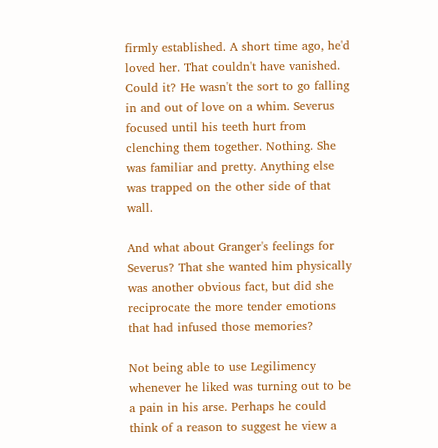firmly established. A short time ago, he'd loved her. That couldn't have vanished. Could it? He wasn't the sort to go falling in and out of love on a whim. Severus focused until his teeth hurt from clenching them together. Nothing. She was familiar and pretty. Anything else was trapped on the other side of that wall.

And what about Granger's feelings for Severus? That she wanted him physically was another obvious fact, but did she reciprocate the more tender emotions that had infused those memories?

Not being able to use Legilimency whenever he liked was turning out to be a pain in his arse. Perhaps he could think of a reason to suggest he view a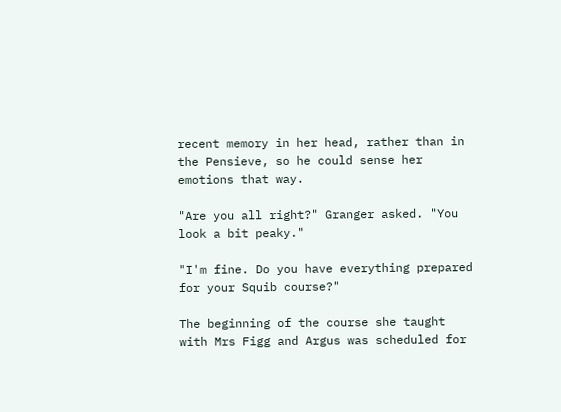recent memory in her head, rather than in the Pensieve, so he could sense her emotions that way.

"Are you all right?" Granger asked. "You look a bit peaky."

"I'm fine. Do you have everything prepared for your Squib course?"

The beginning of the course she taught with Mrs Figg and Argus was scheduled for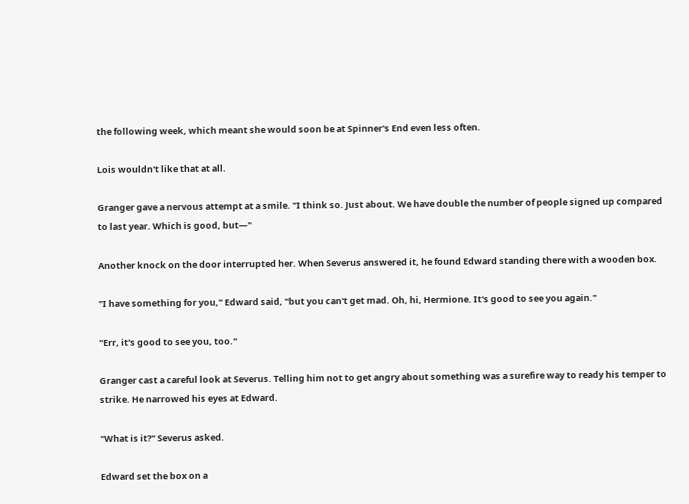the following week, which meant she would soon be at Spinner's End even less often.

Lois wouldn't like that at all.

Granger gave a nervous attempt at a smile. "I think so. Just about. We have double the number of people signed up compared to last year. Which is good, but—"

Another knock on the door interrupted her. When Severus answered it, he found Edward standing there with a wooden box.

"I have something for you," Edward said, "but you can't get mad. Oh, hi, Hermione. It's good to see you again."

"Err, it's good to see you, too."

Granger cast a careful look at Severus. Telling him not to get angry about something was a surefire way to ready his temper to strike. He narrowed his eyes at Edward.

"What is it?" Severus asked.

Edward set the box on a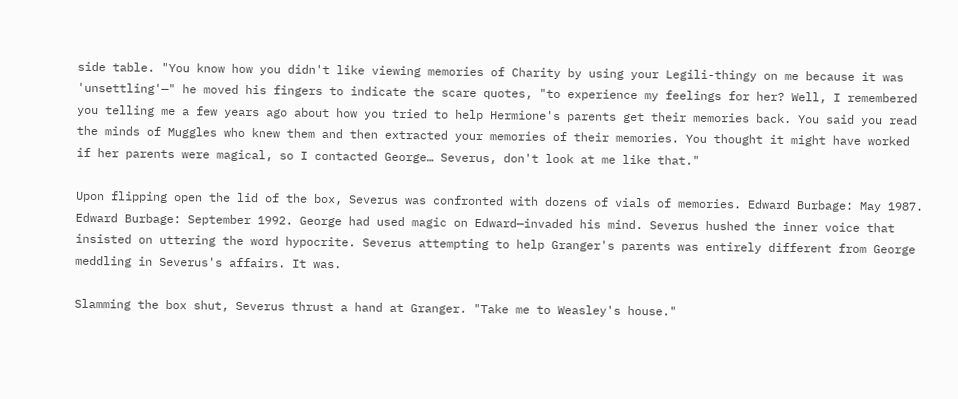side table. "You know how you didn't like viewing memories of Charity by using your Legili-thingy on me because it was 'unsettling'—" he moved his fingers to indicate the scare quotes, "to experience my feelings for her? Well, I remembered you telling me a few years ago about how you tried to help Hermione's parents get their memories back. You said you read the minds of Muggles who knew them and then extracted your memories of their memories. You thought it might have worked if her parents were magical, so I contacted George… Severus, don't look at me like that."

Upon flipping open the lid of the box, Severus was confronted with dozens of vials of memories. Edward Burbage: May 1987. Edward Burbage: September 1992. George had used magic on Edward—invaded his mind. Severus hushed the inner voice that insisted on uttering the word hypocrite. Severus attempting to help Granger's parents was entirely different from George meddling in Severus's affairs. It was.

Slamming the box shut, Severus thrust a hand at Granger. "Take me to Weasley's house."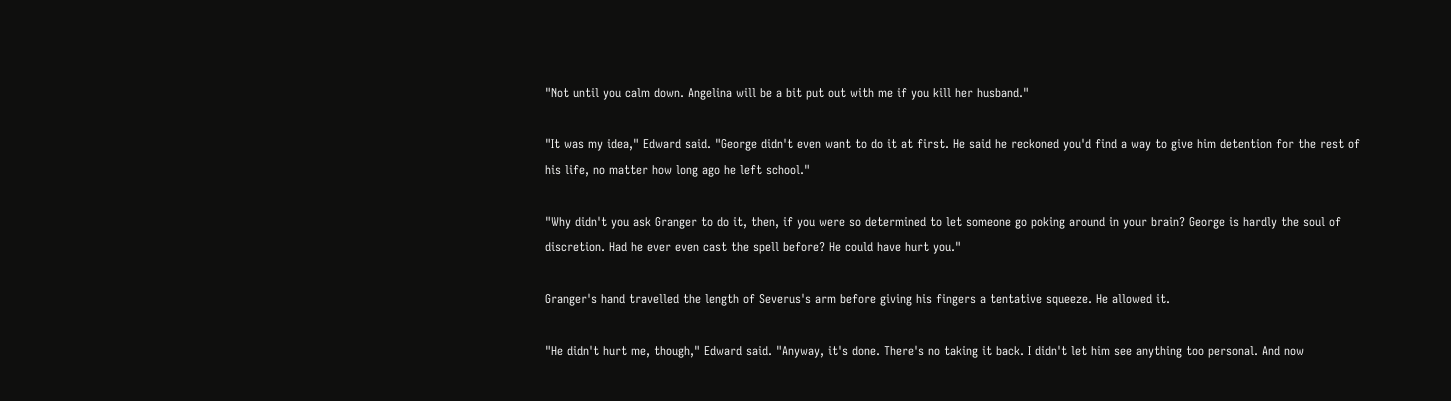"Not until you calm down. Angelina will be a bit put out with me if you kill her husband."

"It was my idea," Edward said. "George didn't even want to do it at first. He said he reckoned you'd find a way to give him detention for the rest of his life, no matter how long ago he left school."

"Why didn't you ask Granger to do it, then, if you were so determined to let someone go poking around in your brain? George is hardly the soul of discretion. Had he ever even cast the spell before? He could have hurt you."

Granger's hand travelled the length of Severus's arm before giving his fingers a tentative squeeze. He allowed it.

"He didn't hurt me, though," Edward said. "Anyway, it's done. There's no taking it back. I didn't let him see anything too personal. And now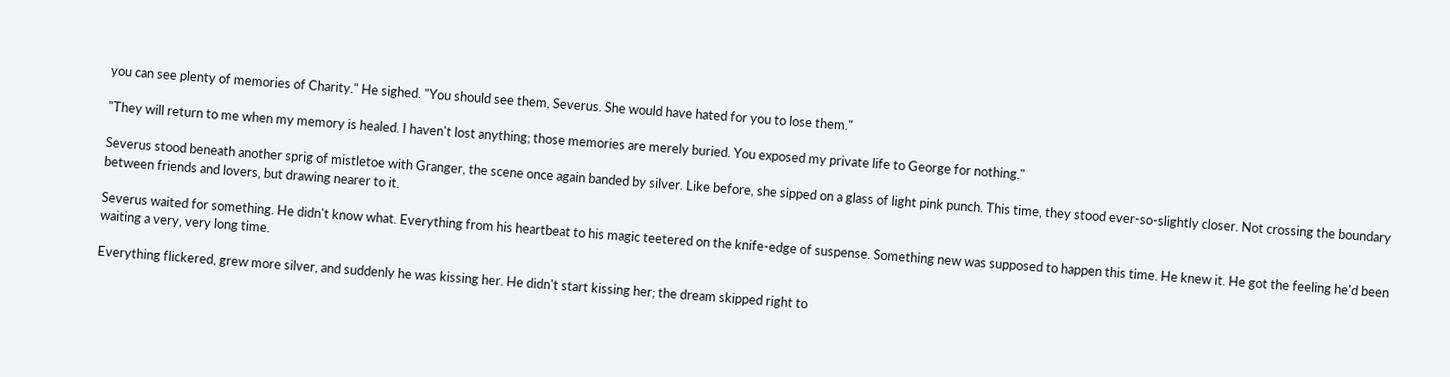you can see plenty of memories of Charity." He sighed. "You should see them, Severus. She would have hated for you to lose them."

"They will return to me when my memory is healed. I haven't lost anything; those memories are merely buried. You exposed my private life to George for nothing."

Severus stood beneath another sprig of mistletoe with Granger, the scene once again banded by silver. Like before, she sipped on a glass of light pink punch. This time, they stood ever-so-slightly closer. Not crossing the boundary between friends and lovers, but drawing nearer to it.

Severus waited for something. He didn't know what. Everything from his heartbeat to his magic teetered on the knife-edge of suspense. Something new was supposed to happen this time. He knew it. He got the feeling he'd been waiting a very, very long time.

Everything flickered, grew more silver, and suddenly he was kissing her. He didn't start kissing her; the dream skipped right to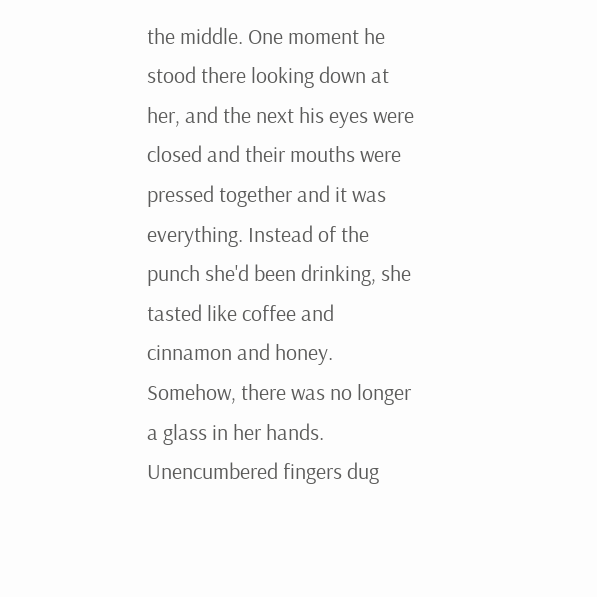the middle. One moment he stood there looking down at her, and the next his eyes were closed and their mouths were pressed together and it was everything. Instead of the punch she'd been drinking, she tasted like coffee and cinnamon and honey. Somehow, there was no longer a glass in her hands. Unencumbered fingers dug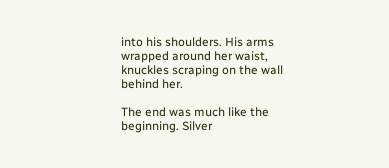into his shoulders. His arms wrapped around her waist, knuckles scraping on the wall behind her.

The end was much like the beginning. Silver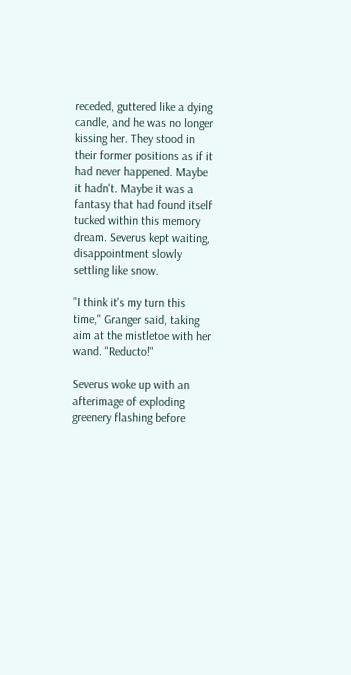receded, guttered like a dying candle, and he was no longer kissing her. They stood in their former positions as if it had never happened. Maybe it hadn't. Maybe it was a fantasy that had found itself tucked within this memory dream. Severus kept waiting, disappointment slowly settling like snow.

"I think it's my turn this time," Granger said, taking aim at the mistletoe with her wand. "Reducto!"

Severus woke up with an afterimage of exploding greenery flashing before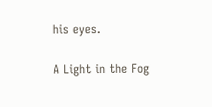his eyes.

A Light in the Fog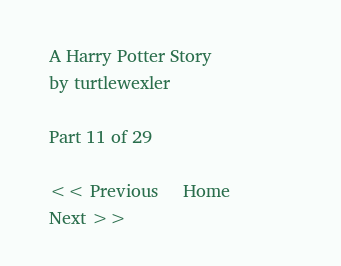A Harry Potter Story
by turtlewexler

Part 11 of 29

<< Previous     Home     Next >>